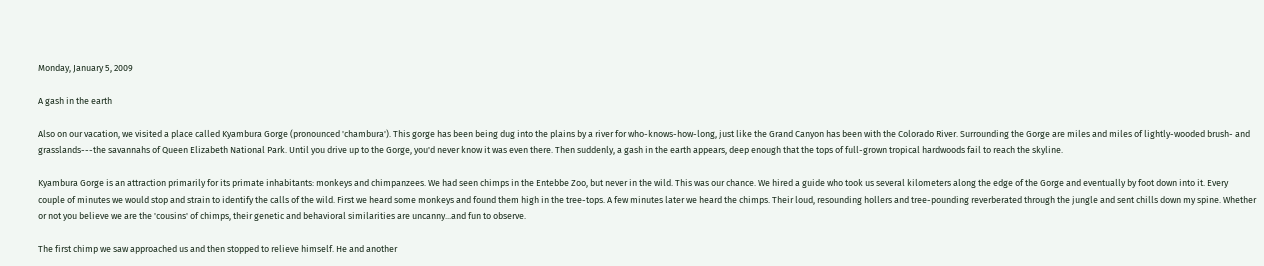Monday, January 5, 2009

A gash in the earth

Also on our vacation, we visited a place called Kyambura Gorge (pronounced 'chambura'). This gorge has been being dug into the plains by a river for who-knows-how-long, just like the Grand Canyon has been with the Colorado River. Surrounding the Gorge are miles and miles of lightly-wooded brush- and grasslands---the savannahs of Queen Elizabeth National Park. Until you drive up to the Gorge, you'd never know it was even there. Then suddenly, a gash in the earth appears, deep enough that the tops of full-grown tropical hardwoods fail to reach the skyline.

Kyambura Gorge is an attraction primarily for its primate inhabitants: monkeys and chimpanzees. We had seen chimps in the Entebbe Zoo, but never in the wild. This was our chance. We hired a guide who took us several kilometers along the edge of the Gorge and eventually by foot down into it. Every couple of minutes we would stop and strain to identify the calls of the wild. First we heard some monkeys and found them high in the tree-tops. A few minutes later we heard the chimps. Their loud, resounding hollers and tree-pounding reverberated through the jungle and sent chills down my spine. Whether or not you believe we are the 'cousins' of chimps, their genetic and behavioral similarities are uncanny...and fun to observe.

The first chimp we saw approached us and then stopped to relieve himself. He and another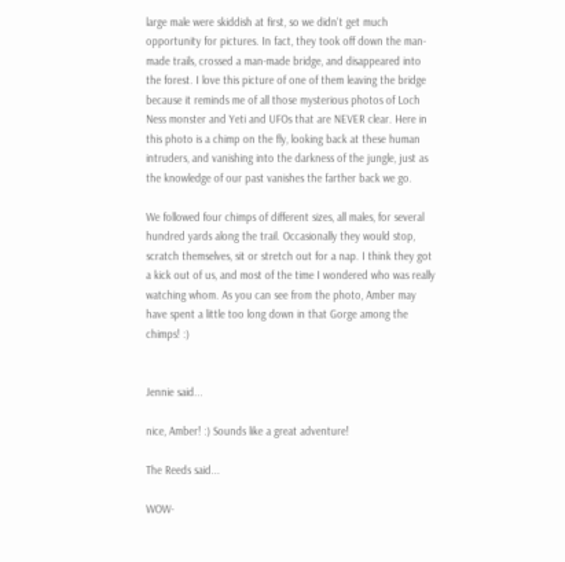large male were skiddish at first, so we didn't get much opportunity for pictures. In fact, they took off down the man-made trails, crossed a man-made bridge, and disappeared into the forest. I love this picture of one of them leaving the bridge because it reminds me of all those mysterious photos of Loch Ness monster and Yeti and UFOs that are NEVER clear. Here in this photo is a chimp on the fly, looking back at these human intruders, and vanishing into the darkness of the jungle, just as the knowledge of our past vanishes the farther back we go.

We followed four chimps of different sizes, all males, for several hundred yards along the trail. Occasionally they would stop, scratch themselves, sit or stretch out for a nap. I think they got a kick out of us, and most of the time I wondered who was really watching whom. As you can see from the photo, Amber may have spent a little too long down in that Gorge among the chimps! :)


Jennie said...

nice, Amber! :) Sounds like a great adventure!

The Reeds said...

WOW-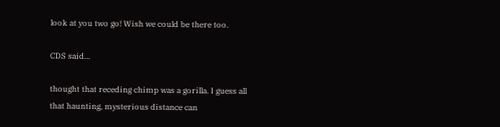look at you two go! Wish we could be there too.

CDS said...

thought that receding chimp was a gorilla. I guess all that haunting, mysterious distance can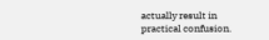actually result in practical confusion.